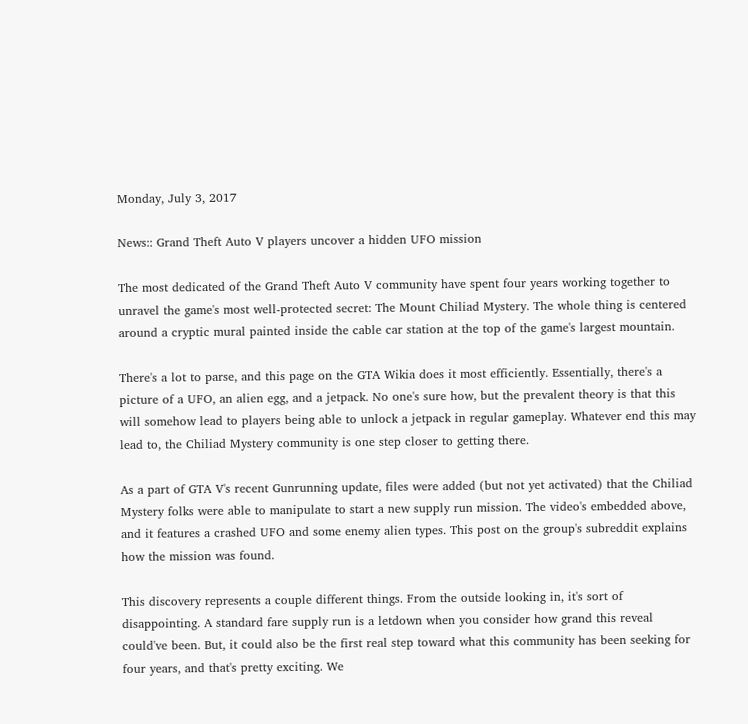Monday, July 3, 2017

News:: Grand Theft Auto V players uncover a hidden UFO mission

The most dedicated of the Grand Theft Auto V community have spent four years working together to unravel the game's most well-protected secret: The Mount Chiliad Mystery. The whole thing is centered around a cryptic mural painted inside the cable car station at the top of the game's largest mountain.

There's a lot to parse, and this page on the GTA Wikia does it most efficiently. Essentially, there's a picture of a UFO, an alien egg, and a jetpack. No one's sure how, but the prevalent theory is that this will somehow lead to players being able to unlock a jetpack in regular gameplay. Whatever end this may lead to, the Chiliad Mystery community is one step closer to getting there.

As a part of GTA V's recent Gunrunning update, files were added (but not yet activated) that the Chiliad Mystery folks were able to manipulate to start a new supply run mission. The video's embedded above, and it features a crashed UFO and some enemy alien types. This post on the group's subreddit explains how the mission was found.

This discovery represents a couple different things. From the outside looking in, it's sort of disappointing. A standard fare supply run is a letdown when you consider how grand this reveal could've been. But, it could also be the first real step toward what this community has been seeking for four years, and that's pretty exciting. We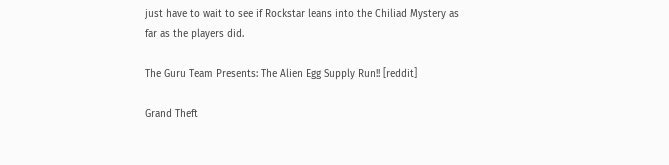just have to wait to see if Rockstar leans into the Chiliad Mystery as far as the players did.

The Guru Team Presents: The Alien Egg Supply Run!! [reddit]

Grand Theft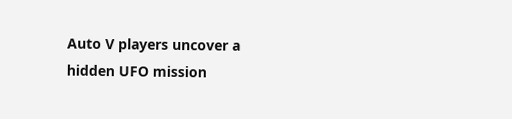Auto V players uncover a hidden UFO mission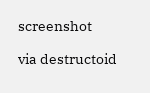screenshot

via destructoid